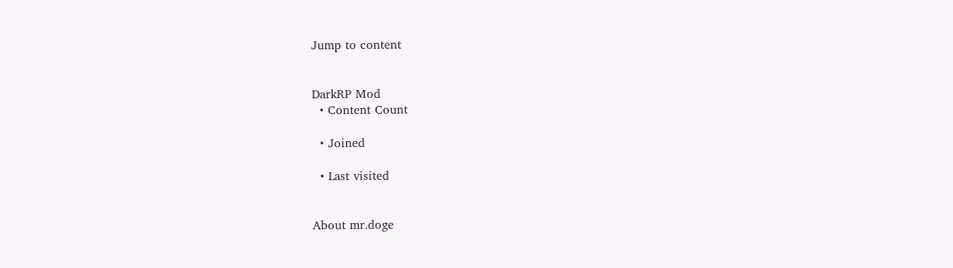Jump to content


DarkRP Mod
  • Content Count

  • Joined

  • Last visited


About mr.doge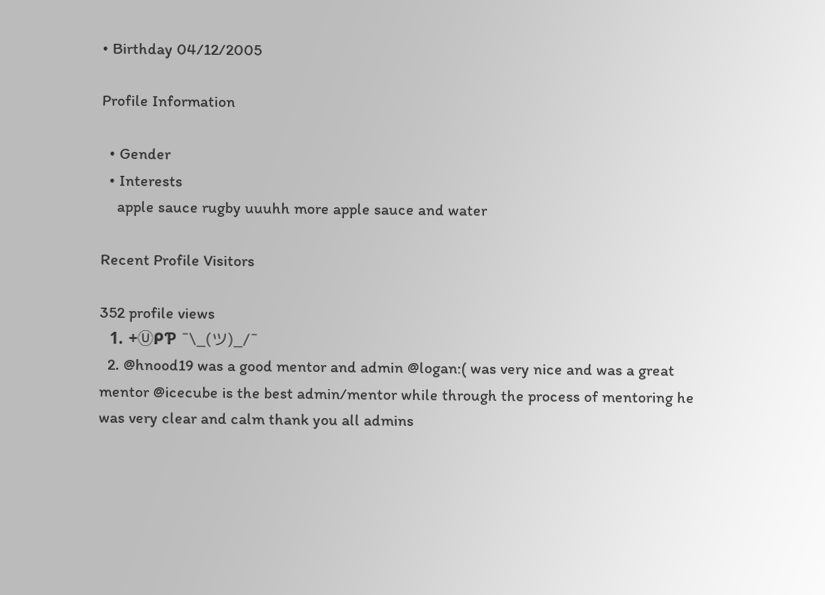• Birthday 04/12/2005

Profile Information

  • Gender
  • Interests
    apple sauce rugby uuuhh more apple sauce and water

Recent Profile Visitors

352 profile views
  1. +ⓊᑭƤ ¯\_(ツ)_/¯
  2. @hnood19 was a good mentor and admin @logan:( was very nice and was a great mentor @icecube is the best admin/mentor while through the process of mentoring he was very clear and calm thank you all admins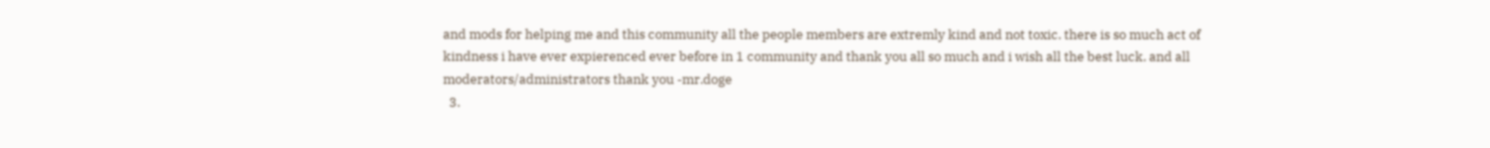and mods for helping me and this community all the people members are extremly kind and not toxic. there is so much act of kindness i have ever expierenced ever before in 1 community and thank you all so much and i wish all the best luck. and all moderators/administrators thank you -mr.doge
  3.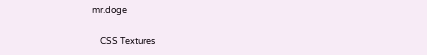mr.doge

    CSS Textures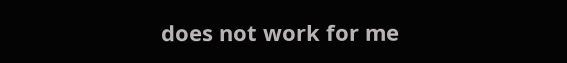does not work for me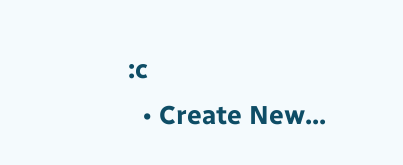:c
  • Create New...